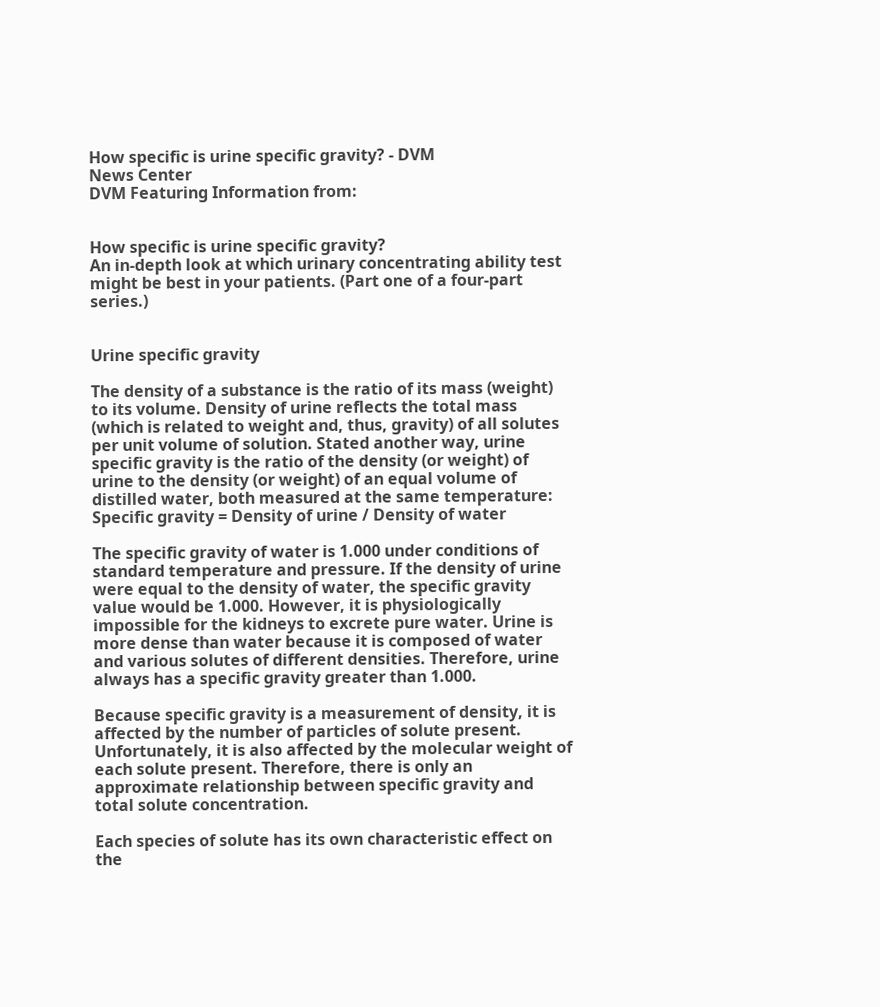How specific is urine specific gravity? - DVM
News Center
DVM Featuring Information from:


How specific is urine specific gravity?
An in-depth look at which urinary concentrating ability test might be best in your patients. (Part one of a four-part series.)


Urine specific gravity

The density of a substance is the ratio of its mass (weight) to its volume. Density of urine reflects the total mass (which is related to weight and, thus, gravity) of all solutes per unit volume of solution. Stated another way, urine specific gravity is the ratio of the density (or weight) of urine to the density (or weight) of an equal volume of distilled water, both measured at the same temperature:
Specific gravity = Density of urine / Density of water

The specific gravity of water is 1.000 under conditions of standard temperature and pressure. If the density of urine were equal to the density of water, the specific gravity value would be 1.000. However, it is physiologically impossible for the kidneys to excrete pure water. Urine is more dense than water because it is composed of water and various solutes of different densities. Therefore, urine always has a specific gravity greater than 1.000.

Because specific gravity is a measurement of density, it is affected by the number of particles of solute present. Unfortunately, it is also affected by the molecular weight of each solute present. Therefore, there is only an approximate relationship between specific gravity and total solute concentration.

Each species of solute has its own characteristic effect on the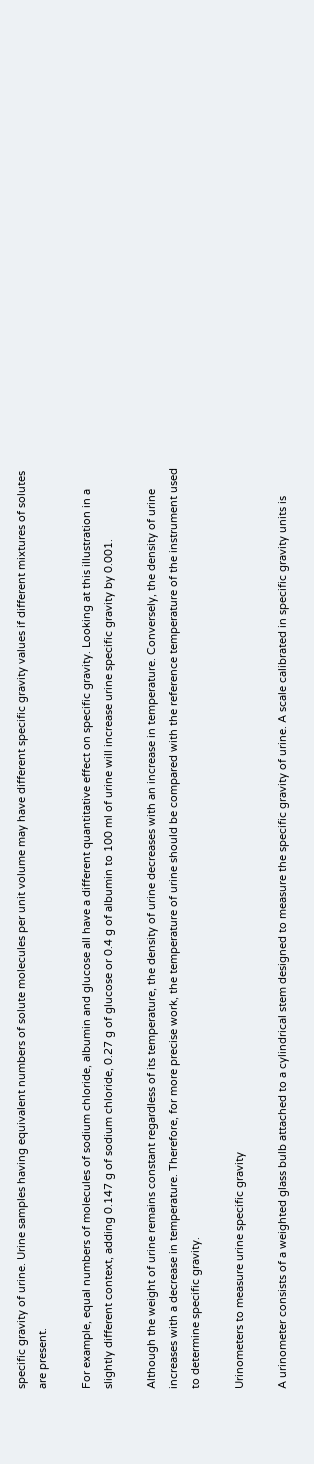specific gravity of urine. Urine samples having equivalent numbers of solute molecules per unit volume may have different specific gravity values if different mixtures of solutes are present.

For example, equal numbers of molecules of sodium chloride, albumin and glucose all have a different quantitative effect on specific gravity. Looking at this illustration in a slightly different context, adding 0.147 g of sodium chloride, 0.27 g of glucose or 0.4 g of albumin to 100 ml of urine will increase urine specific gravity by 0.001.

Although the weight of urine remains constant regardless of its temperature, the density of urine decreases with an increase in temperature. Conversely, the density of urine increases with a decrease in temperature. Therefore, for more precise work, the temperature of urine should be compared with the reference temperature of the instrument used to determine specific gravity.

Urinometers to measure urine specific gravity

A urinometer consists of a weighted glass bulb attached to a cylindrical stem designed to measure the specific gravity of urine. A scale calibrated in specific gravity units is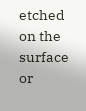etched on the surface or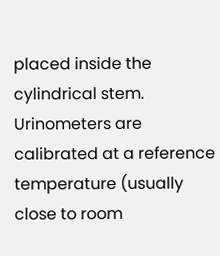placed inside the cylindrical stem. Urinometers are calibrated at a reference temperature (usually close to room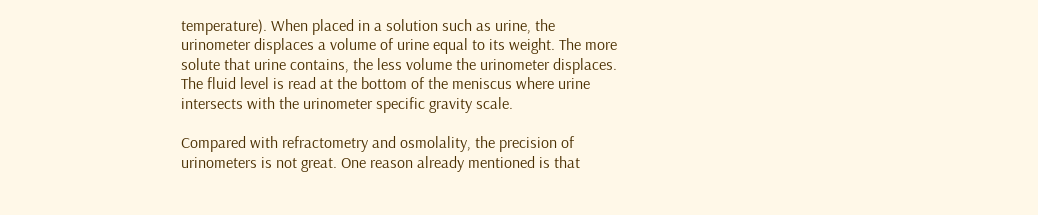temperature). When placed in a solution such as urine, the urinometer displaces a volume of urine equal to its weight. The more solute that urine contains, the less volume the urinometer displaces. The fluid level is read at the bottom of the meniscus where urine intersects with the urinometer specific gravity scale.

Compared with refractometry and osmolality, the precision of urinometers is not great. One reason already mentioned is that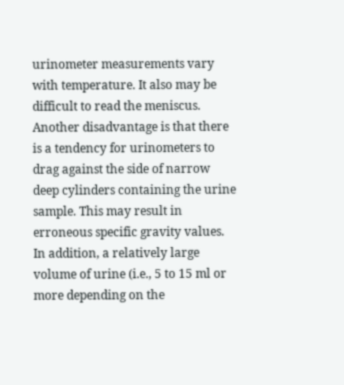urinometer measurements vary with temperature. It also may be difficult to read the meniscus. Another disadvantage is that there is a tendency for urinometers to drag against the side of narrow deep cylinders containing the urine sample. This may result in erroneous specific gravity values. In addition, a relatively large volume of urine (i.e., 5 to 15 ml or more depending on the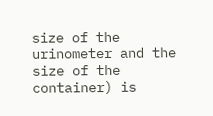size of the urinometer and the size of the container) is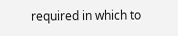required in which to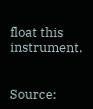float this instrument.


Source: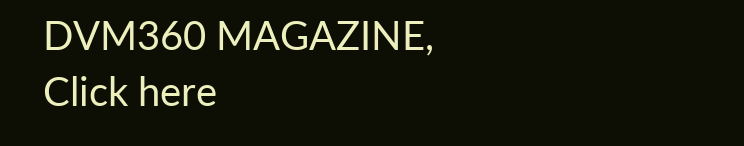DVM360 MAGAZINE,
Click here